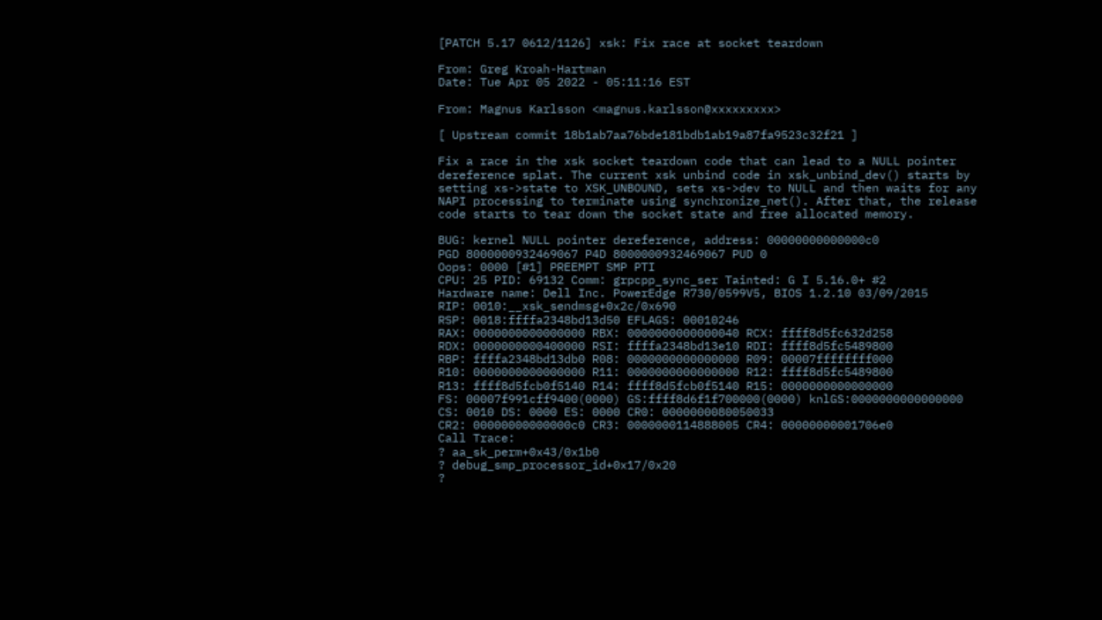[PATCH 5.17 0612/1126] xsk: Fix race at socket teardown

From: Greg Kroah-Hartman
Date: Tue Apr 05 2022 - 05:11:16 EST

From: Magnus Karlsson <magnus.karlsson@xxxxxxxxx>

[ Upstream commit 18b1ab7aa76bde181bdb1ab19a87fa9523c32f21 ]

Fix a race in the xsk socket teardown code that can lead to a NULL pointer
dereference splat. The current xsk unbind code in xsk_unbind_dev() starts by
setting xs->state to XSK_UNBOUND, sets xs->dev to NULL and then waits for any
NAPI processing to terminate using synchronize_net(). After that, the release
code starts to tear down the socket state and free allocated memory.

BUG: kernel NULL pointer dereference, address: 00000000000000c0
PGD 8000000932469067 P4D 8000000932469067 PUD 0
Oops: 0000 [#1] PREEMPT SMP PTI
CPU: 25 PID: 69132 Comm: grpcpp_sync_ser Tainted: G I 5.16.0+ #2
Hardware name: Dell Inc. PowerEdge R730/0599V5, BIOS 1.2.10 03/09/2015
RIP: 0010:__xsk_sendmsg+0x2c/0x690
RSP: 0018:ffffa2348bd13d50 EFLAGS: 00010246
RAX: 0000000000000000 RBX: 0000000000000040 RCX: ffff8d5fc632d258
RDX: 0000000000400000 RSI: ffffa2348bd13e10 RDI: ffff8d5fc5489800
RBP: ffffa2348bd13db0 R08: 0000000000000000 R09: 00007ffffffff000
R10: 0000000000000000 R11: 0000000000000000 R12: ffff8d5fc5489800
R13: ffff8d5fcb0f5140 R14: ffff8d5fcb0f5140 R15: 0000000000000000
FS: 00007f991cff9400(0000) GS:ffff8d6f1f700000(0000) knlGS:0000000000000000
CS: 0010 DS: 0000 ES: 0000 CR0: 0000000080050033
CR2: 00000000000000c0 CR3: 0000000114888005 CR4: 00000000001706e0
Call Trace:
? aa_sk_perm+0x43/0x1b0
? debug_smp_processor_id+0x17/0x20
?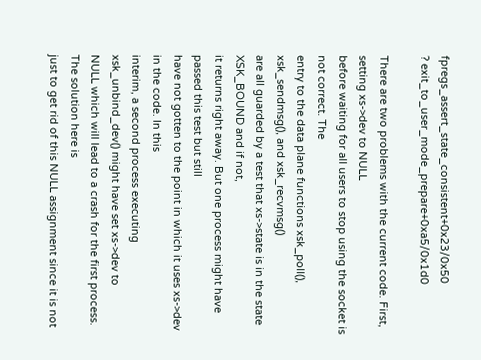fpregs_assert_state_consistent+0x23/0x50
? exit_to_user_mode_prepare+0xa5/0x1d0

There are two problems with the current code. First, setting xs->dev to NULL
before waiting for all users to stop using the socket is not correct. The
entry to the data plane functions xsk_poll(), xsk_sendmsg(), and xsk_recvmsg()
are all guarded by a test that xs->state is in the state XSK_BOUND and if not,
it returns right away. But one process might have passed this test but still
have not gotten to the point in which it uses xs->dev in the code. In this
interim, a second process executing xsk_unbind_dev() might have set xs->dev to
NULL which will lead to a crash for the first process. The solution here is
just to get rid of this NULL assignment since it is not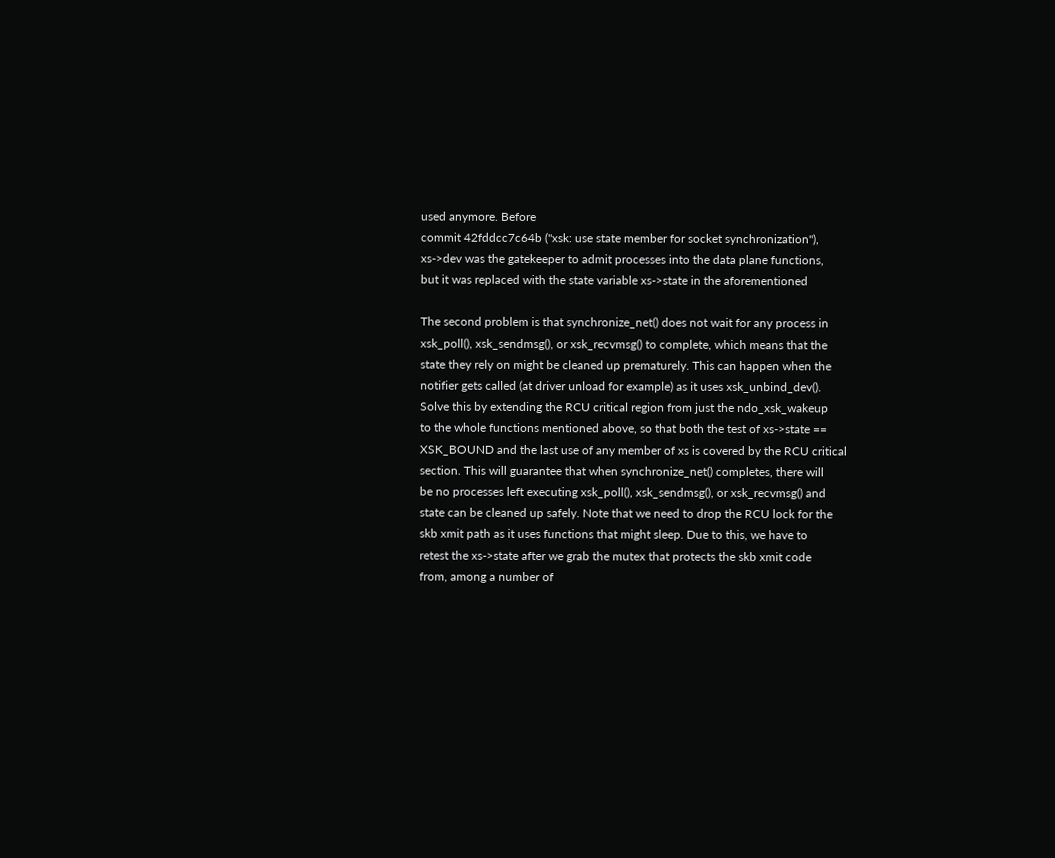used anymore. Before
commit 42fddcc7c64b ("xsk: use state member for socket synchronization"),
xs->dev was the gatekeeper to admit processes into the data plane functions,
but it was replaced with the state variable xs->state in the aforementioned

The second problem is that synchronize_net() does not wait for any process in
xsk_poll(), xsk_sendmsg(), or xsk_recvmsg() to complete, which means that the
state they rely on might be cleaned up prematurely. This can happen when the
notifier gets called (at driver unload for example) as it uses xsk_unbind_dev().
Solve this by extending the RCU critical region from just the ndo_xsk_wakeup
to the whole functions mentioned above, so that both the test of xs->state ==
XSK_BOUND and the last use of any member of xs is covered by the RCU critical
section. This will guarantee that when synchronize_net() completes, there will
be no processes left executing xsk_poll(), xsk_sendmsg(), or xsk_recvmsg() and
state can be cleaned up safely. Note that we need to drop the RCU lock for the
skb xmit path as it uses functions that might sleep. Due to this, we have to
retest the xs->state after we grab the mutex that protects the skb xmit code
from, among a number of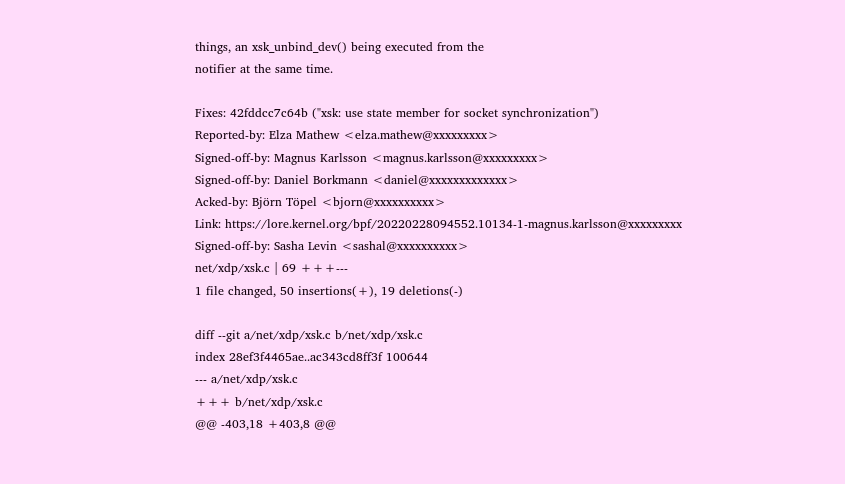things, an xsk_unbind_dev() being executed from the
notifier at the same time.

Fixes: 42fddcc7c64b ("xsk: use state member for socket synchronization")
Reported-by: Elza Mathew <elza.mathew@xxxxxxxxx>
Signed-off-by: Magnus Karlsson <magnus.karlsson@xxxxxxxxx>
Signed-off-by: Daniel Borkmann <daniel@xxxxxxxxxxxxx>
Acked-by: Björn Töpel <bjorn@xxxxxxxxxx>
Link: https://lore.kernel.org/bpf/20220228094552.10134-1-magnus.karlsson@xxxxxxxxx
Signed-off-by: Sasha Levin <sashal@xxxxxxxxxx>
net/xdp/xsk.c | 69 +++---
1 file changed, 50 insertions(+), 19 deletions(-)

diff --git a/net/xdp/xsk.c b/net/xdp/xsk.c
index 28ef3f4465ae..ac343cd8ff3f 100644
--- a/net/xdp/xsk.c
+++ b/net/xdp/xsk.c
@@ -403,18 +403,8 @@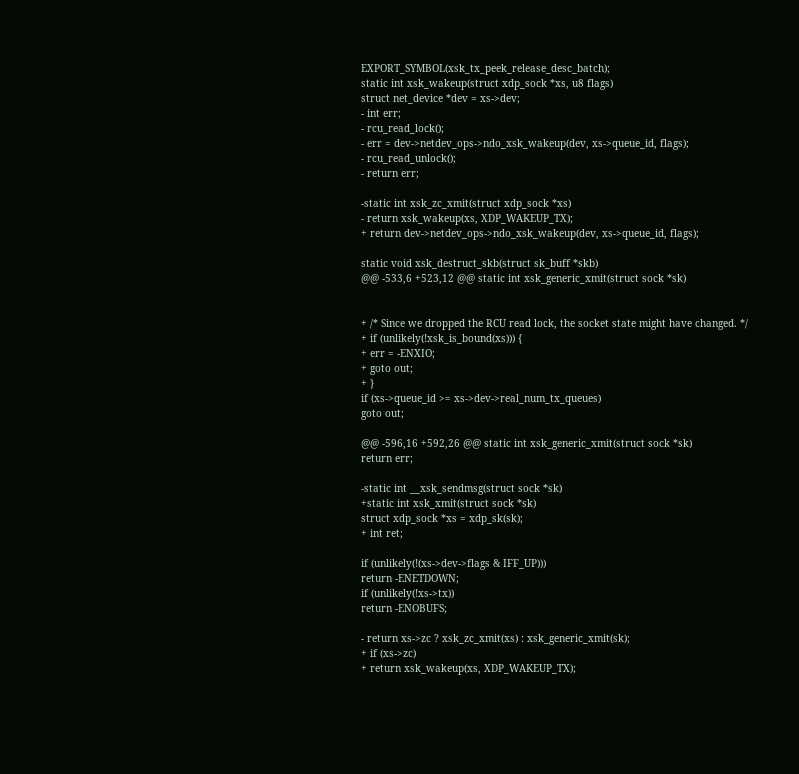EXPORT_SYMBOL(xsk_tx_peek_release_desc_batch);
static int xsk_wakeup(struct xdp_sock *xs, u8 flags)
struct net_device *dev = xs->dev;
- int err;
- rcu_read_lock();
- err = dev->netdev_ops->ndo_xsk_wakeup(dev, xs->queue_id, flags);
- rcu_read_unlock();
- return err;

-static int xsk_zc_xmit(struct xdp_sock *xs)
- return xsk_wakeup(xs, XDP_WAKEUP_TX);
+ return dev->netdev_ops->ndo_xsk_wakeup(dev, xs->queue_id, flags);

static void xsk_destruct_skb(struct sk_buff *skb)
@@ -533,6 +523,12 @@ static int xsk_generic_xmit(struct sock *sk)


+ /* Since we dropped the RCU read lock, the socket state might have changed. */
+ if (unlikely(!xsk_is_bound(xs))) {
+ err = -ENXIO;
+ goto out;
+ }
if (xs->queue_id >= xs->dev->real_num_tx_queues)
goto out;

@@ -596,16 +592,26 @@ static int xsk_generic_xmit(struct sock *sk)
return err;

-static int __xsk_sendmsg(struct sock *sk)
+static int xsk_xmit(struct sock *sk)
struct xdp_sock *xs = xdp_sk(sk);
+ int ret;

if (unlikely(!(xs->dev->flags & IFF_UP)))
return -ENETDOWN;
if (unlikely(!xs->tx))
return -ENOBUFS;

- return xs->zc ? xsk_zc_xmit(xs) : xsk_generic_xmit(sk);
+ if (xs->zc)
+ return xsk_wakeup(xs, XDP_WAKEUP_TX);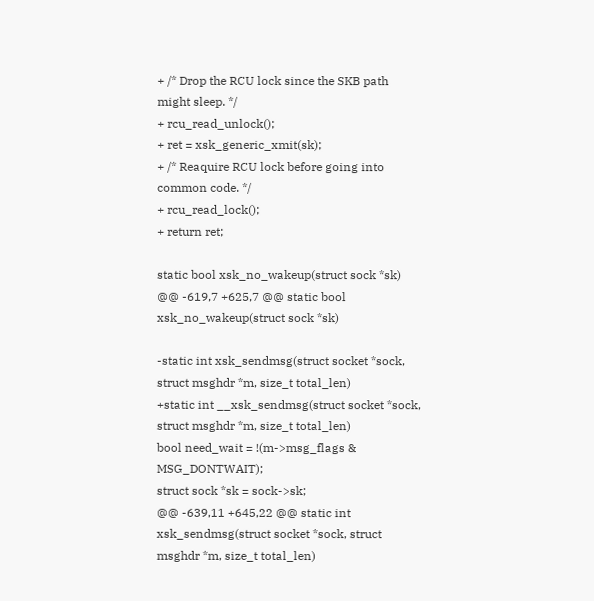+ /* Drop the RCU lock since the SKB path might sleep. */
+ rcu_read_unlock();
+ ret = xsk_generic_xmit(sk);
+ /* Reaquire RCU lock before going into common code. */
+ rcu_read_lock();
+ return ret;

static bool xsk_no_wakeup(struct sock *sk)
@@ -619,7 +625,7 @@ static bool xsk_no_wakeup(struct sock *sk)

-static int xsk_sendmsg(struct socket *sock, struct msghdr *m, size_t total_len)
+static int __xsk_sendmsg(struct socket *sock, struct msghdr *m, size_t total_len)
bool need_wait = !(m->msg_flags & MSG_DONTWAIT);
struct sock *sk = sock->sk;
@@ -639,11 +645,22 @@ static int xsk_sendmsg(struct socket *sock, struct msghdr *m, size_t total_len)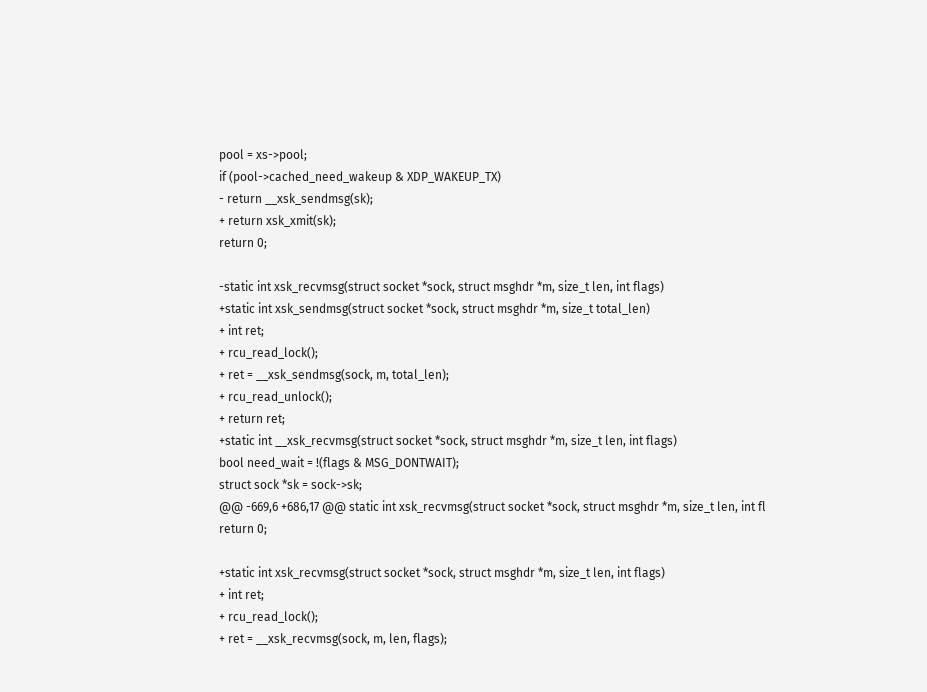pool = xs->pool;
if (pool->cached_need_wakeup & XDP_WAKEUP_TX)
- return __xsk_sendmsg(sk);
+ return xsk_xmit(sk);
return 0;

-static int xsk_recvmsg(struct socket *sock, struct msghdr *m, size_t len, int flags)
+static int xsk_sendmsg(struct socket *sock, struct msghdr *m, size_t total_len)
+ int ret;
+ rcu_read_lock();
+ ret = __xsk_sendmsg(sock, m, total_len);
+ rcu_read_unlock();
+ return ret;
+static int __xsk_recvmsg(struct socket *sock, struct msghdr *m, size_t len, int flags)
bool need_wait = !(flags & MSG_DONTWAIT);
struct sock *sk = sock->sk;
@@ -669,6 +686,17 @@ static int xsk_recvmsg(struct socket *sock, struct msghdr *m, size_t len, int fl
return 0;

+static int xsk_recvmsg(struct socket *sock, struct msghdr *m, size_t len, int flags)
+ int ret;
+ rcu_read_lock();
+ ret = __xsk_recvmsg(sock, m, len, flags);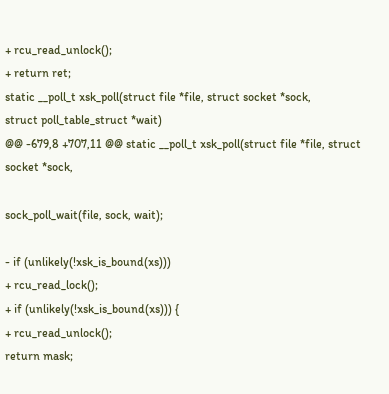+ rcu_read_unlock();
+ return ret;
static __poll_t xsk_poll(struct file *file, struct socket *sock,
struct poll_table_struct *wait)
@@ -679,8 +707,11 @@ static __poll_t xsk_poll(struct file *file, struct socket *sock,

sock_poll_wait(file, sock, wait);

- if (unlikely(!xsk_is_bound(xs)))
+ rcu_read_lock();
+ if (unlikely(!xsk_is_bound(xs))) {
+ rcu_read_unlock();
return mask;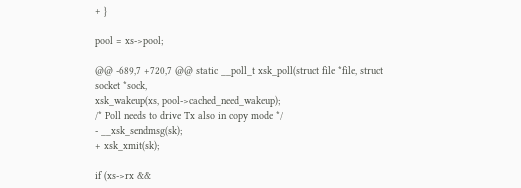+ }

pool = xs->pool;

@@ -689,7 +720,7 @@ static __poll_t xsk_poll(struct file *file, struct socket *sock,
xsk_wakeup(xs, pool->cached_need_wakeup);
/* Poll needs to drive Tx also in copy mode */
- __xsk_sendmsg(sk);
+ xsk_xmit(sk);

if (xs->rx &&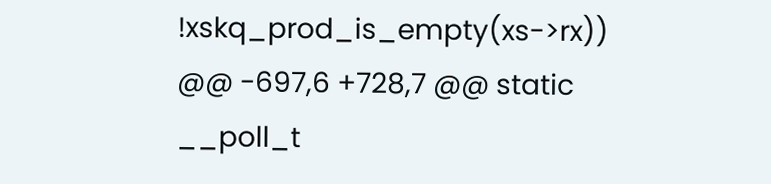!xskq_prod_is_empty(xs->rx))
@@ -697,6 +728,7 @@ static __poll_t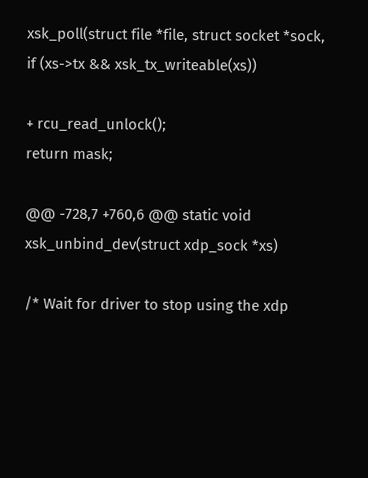xsk_poll(struct file *file, struct socket *sock,
if (xs->tx && xsk_tx_writeable(xs))

+ rcu_read_unlock();
return mask;

@@ -728,7 +760,6 @@ static void xsk_unbind_dev(struct xdp_sock *xs)

/* Wait for driver to stop using the xdp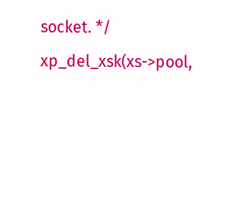socket. */
xp_del_xsk(xs->pool,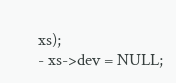xs);
- xs->dev = NULL;